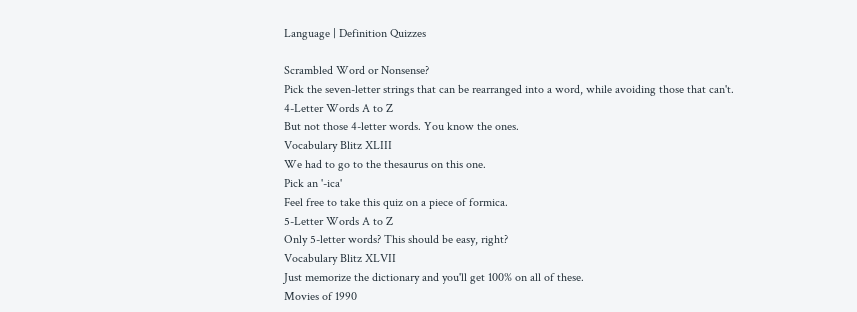Language | Definition Quizzes

Scrambled Word or Nonsense?
Pick the seven-letter strings that can be rearranged into a word, while avoiding those that can't.
4-Letter Words A to Z
But not those 4-letter words. You know the ones.
Vocabulary Blitz XLIII
We had to go to the thesaurus on this one.
Pick an '-ica'
Feel free to take this quiz on a piece of formica.
5-Letter Words A to Z
Only 5-letter words? This should be easy, right?
Vocabulary Blitz XLVII
Just memorize the dictionary and you'll get 100% on all of these.
Movies of 1990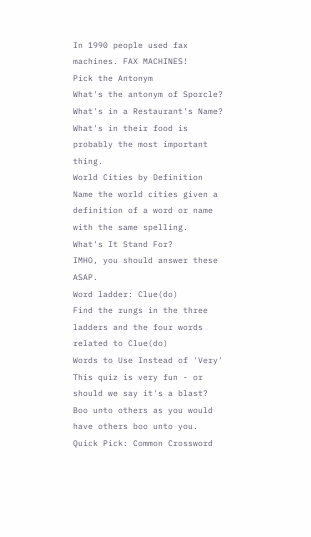In 1990 people used fax machines. FAX MACHINES!
Pick the Antonym
What's the antonym of Sporcle?
What's in a Restaurant's Name?
What's in their food is probably the most important thing.
World Cities by Definition
Name the world cities given a definition of a word or name with the same spelling.
What's It Stand For?
IMHO, you should answer these ASAP.
Word ladder: Clue(do)
Find the rungs in the three ladders and the four words related to Clue(do)
Words to Use Instead of 'Very'
This quiz is very fun - or should we say it's a blast?
Boo unto others as you would have others boo unto you.
Quick Pick: Common Crossword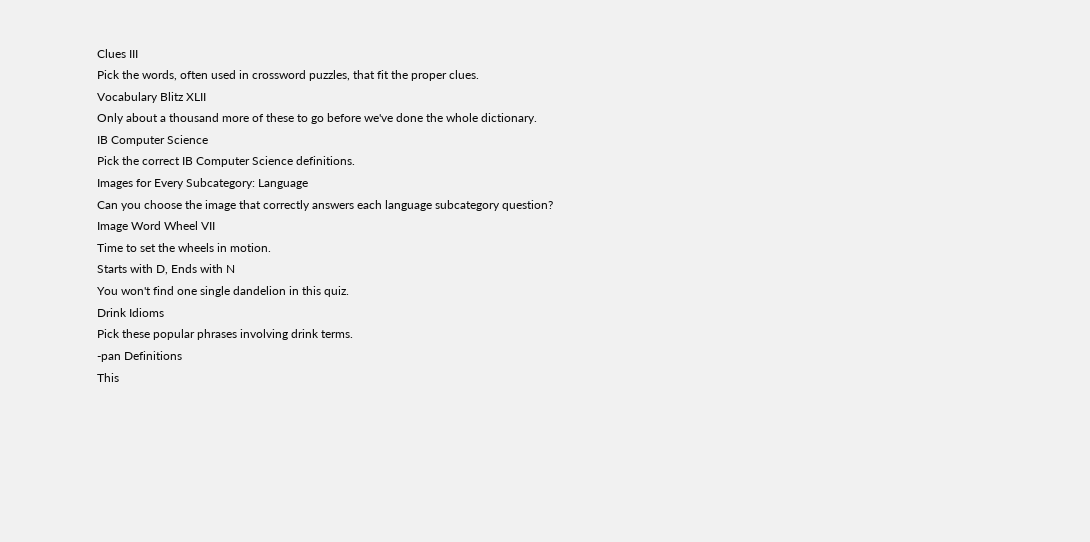Clues III
Pick the words, often used in crossword puzzles, that fit the proper clues.
Vocabulary Blitz XLII
Only about a thousand more of these to go before we've done the whole dictionary.
IB Computer Science
Pick the correct IB Computer Science definitions.
Images for Every Subcategory: Language
Can you choose the image that correctly answers each language subcategory question?
Image Word Wheel VII
Time to set the wheels in motion.
Starts with D, Ends with N
You won't find one single dandelion in this quiz.
Drink Idioms
Pick these popular phrases involving drink terms.
-pan Definitions
This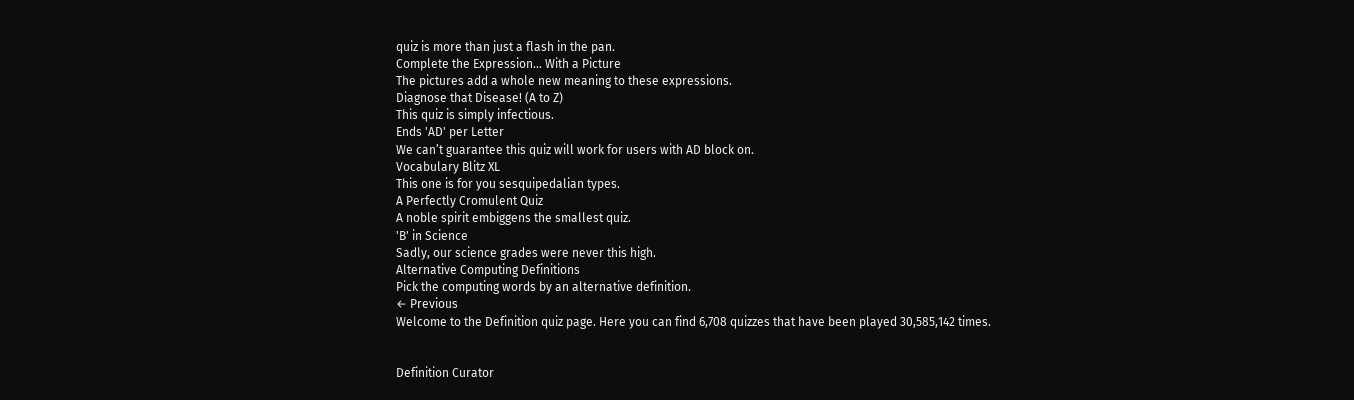quiz is more than just a flash in the pan.
Complete the Expression... With a Picture
The pictures add a whole new meaning to these expressions.
Diagnose that Disease! (A to Z)
This quiz is simply infectious.
Ends 'AD' per Letter
We can’t guarantee this quiz will work for users with AD block on.
Vocabulary Blitz XL
This one is for you sesquipedalian types.
A Perfectly Cromulent Quiz
A noble spirit embiggens the smallest quiz.
'B' in Science
Sadly, our science grades were never this high.
Alternative Computing Definitions
Pick the computing words by an alternative definition.
← Previous
Welcome to the Definition quiz page. Here you can find 6,708 quizzes that have been played 30,585,142 times.


Definition Curator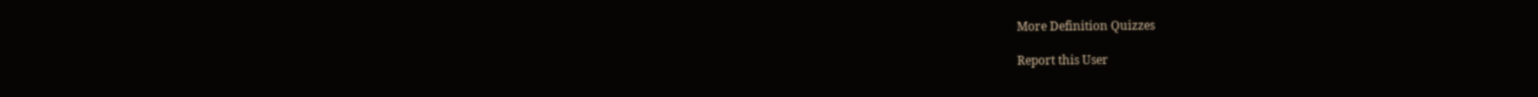More Definition Quizzes

Report this User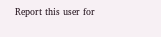Report this user for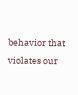behavior that violates our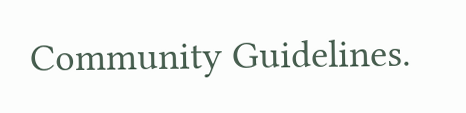Community Guidelines.